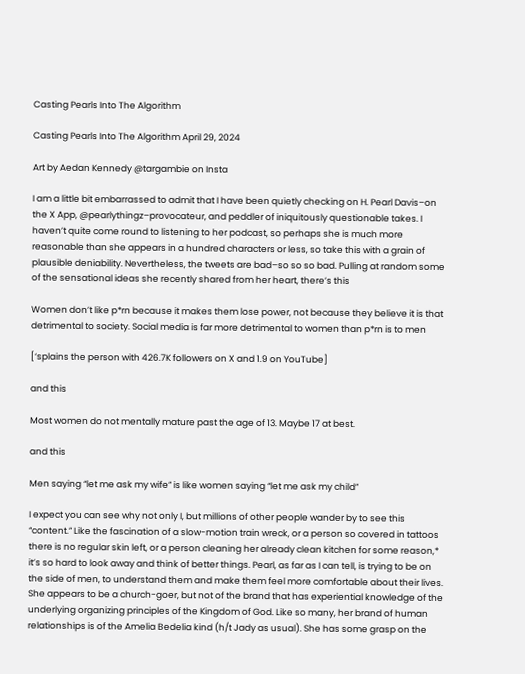Casting Pearls Into The Algorithm

Casting Pearls Into The Algorithm April 29, 2024

Art by Aedan Kennedy @targambie on Insta

I am a little bit embarrassed to admit that I have been quietly checking on H. Pearl Davis–on the X App, @pearlythingz–provocateur, and peddler of iniquitously questionable takes. I haven’t quite come round to listening to her podcast, so perhaps she is much more reasonable than she appears in a hundred characters or less, so take this with a grain of plausible deniability. Nevertheless, the tweets are bad–so so so bad. Pulling at random some of the sensational ideas she recently shared from her heart, there’s this

Women don’t like p*rn because it makes them lose power, not because they believe it is that detrimental to society. Social media is far more detrimental to women than p*rn is to men

[‘splains the person with 426.7K followers on X and 1.9 on YouTube]

and this

Most women do not mentally mature past the age of 13. Maybe 17 at best.

and this

Men saying “let me ask my wife” is like women saying “let me ask my child”

I expect you can see why not only I, but millions of other people wander by to see this “content.” Like the fascination of a slow-motion train wreck, or a person so covered in tattoos there is no regular skin left, or a person cleaning her already clean kitchen for some reason,* it’s so hard to look away and think of better things. Pearl, as far as I can tell, is trying to be on the side of men, to understand them and make them feel more comfortable about their lives. She appears to be a church-goer, but not of the brand that has experiential knowledge of the underlying organizing principles of the Kingdom of God. Like so many, her brand of human relationships is of the Amelia Bedelia kind (h/t Jady as usual). She has some grasp on the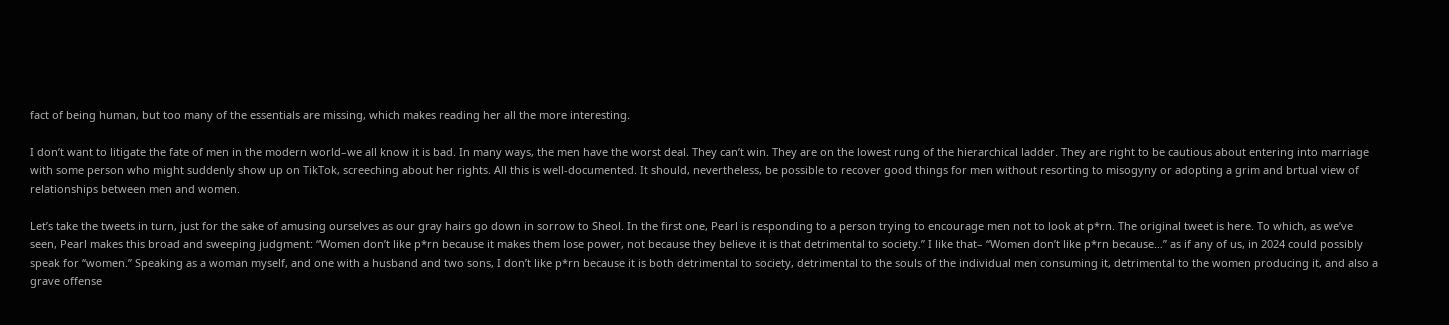fact of being human, but too many of the essentials are missing, which makes reading her all the more interesting.

I don’t want to litigate the fate of men in the modern world–we all know it is bad. In many ways, the men have the worst deal. They can’t win. They are on the lowest rung of the hierarchical ladder. They are right to be cautious about entering into marriage with some person who might suddenly show up on TikTok, screeching about her rights. All this is well-documented. It should, nevertheless, be possible to recover good things for men without resorting to misogyny or adopting a grim and brtual view of relationships between men and women.

Let’s take the tweets in turn, just for the sake of amusing ourselves as our gray hairs go down in sorrow to Sheol. In the first one, Pearl is responding to a person trying to encourage men not to look at p*rn. The original tweet is here. To which, as we’ve seen, Pearl makes this broad and sweeping judgment: “Women don’t like p*rn because it makes them lose power, not because they believe it is that detrimental to society.” I like that– “Women don’t like p*rn because…” as if any of us, in 2024 could possibly speak for “women.” Speaking as a woman myself, and one with a husband and two sons, I don’t like p*rn because it is both detrimental to society, detrimental to the souls of the individual men consuming it, detrimental to the women producing it, and also a grave offense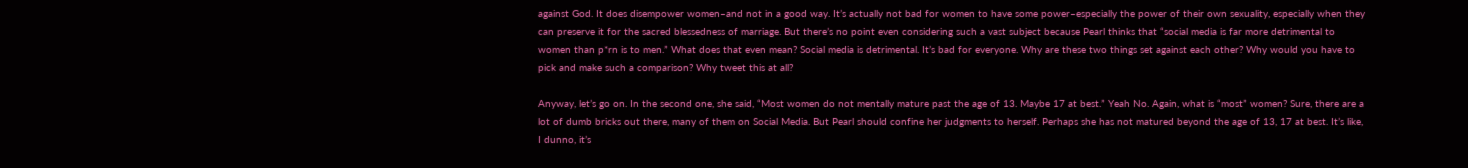against God. It does disempower women–and not in a good way. It’s actually not bad for women to have some power–especially the power of their own sexuality, especially when they can preserve it for the sacred blessedness of marriage. But there’s no point even considering such a vast subject because Pearl thinks that “social media is far more detrimental to women than p*rn is to men.” What does that even mean? Social media is detrimental. It’s bad for everyone. Why are these two things set against each other? Why would you have to pick and make such a comparison? Why tweet this at all?

Anyway, let’s go on. In the second one, she said, “Most women do not mentally mature past the age of 13. Maybe 17 at best.” Yeah No. Again, what is “most” women? Sure, there are a lot of dumb bricks out there, many of them on Social Media. But Pearl should confine her judgments to herself. Perhaps she has not matured beyond the age of 13, 17 at best. It’s like, I dunno, it’s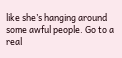like she’s hanging around some awful people. Go to a real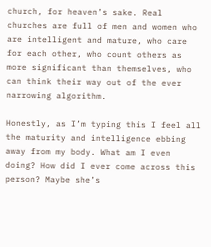church, for heaven’s sake. Real churches are full of men and women who are intelligent and mature, who care for each other, who count others as more significant than themselves, who can think their way out of the ever narrowing algorithm.

Honestly, as I’m typing this I feel all the maturity and intelligence ebbing away from my body. What am I even doing? How did I ever come across this person? Maybe she’s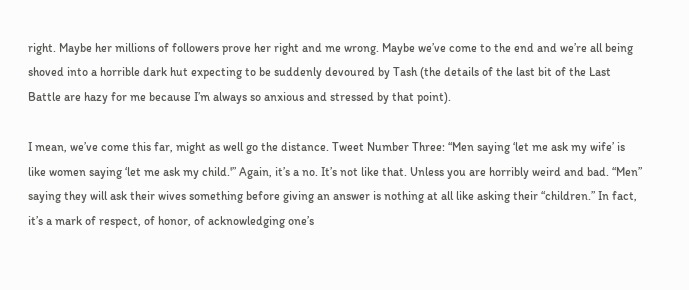right. Maybe her millions of followers prove her right and me wrong. Maybe we’ve come to the end and we’re all being shoved into a horrible dark hut expecting to be suddenly devoured by Tash (the details of the last bit of the Last Battle are hazy for me because I’m always so anxious and stressed by that point).

I mean, we’ve come this far, might as well go the distance. Tweet Number Three: “Men saying ‘let me ask my wife’ is like women saying ‘let me ask my child.'” Again, it’s a no. It’s not like that. Unless you are horribly weird and bad. “Men” saying they will ask their wives something before giving an answer is nothing at all like asking their “children.” In fact, it’s a mark of respect, of honor, of acknowledging one’s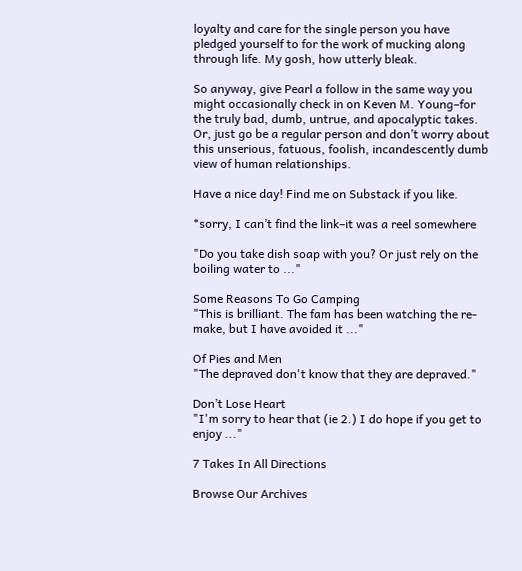loyalty and care for the single person you have pledged yourself to for the work of mucking along through life. My gosh, how utterly bleak.

So anyway, give Pearl a follow in the same way you might occasionally check in on Keven M. Young–for the truly bad, dumb, untrue, and apocalyptic takes. Or, just go be a regular person and don’t worry about this unserious, fatuous, foolish, incandescently dumb view of human relationships.

Have a nice day! Find me on Substack if you like.

*sorry, I can’t find the link–it was a reel somewhere

"Do you take dish soap with you? Or just rely on the boiling water to ..."

Some Reasons To Go Camping
"This is brilliant. The fam has been watching the re-make, but I have avoided it ..."

Of Pies and Men
"The depraved don't know that they are depraved."

Don’t Lose Heart
"I'm sorry to hear that (ie 2.) I do hope if you get to enjoy ..."

7 Takes In All Directions

Browse Our Archives